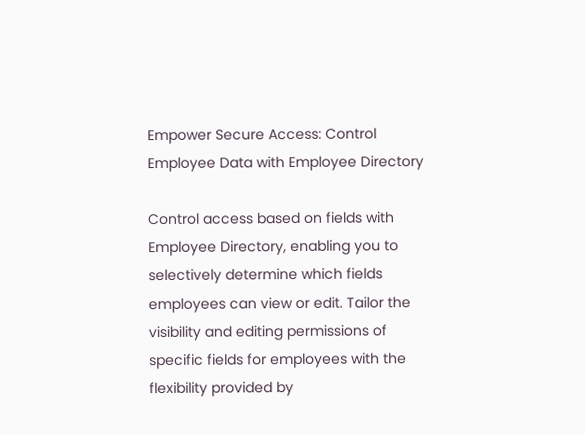Empower Secure Access: Control Employee Data with Employee Directory

Control access based on fields with Employee Directory, enabling you to selectively determine which fields employees can view or edit. Tailor the visibility and editing permissions of specific fields for employees with the flexibility provided by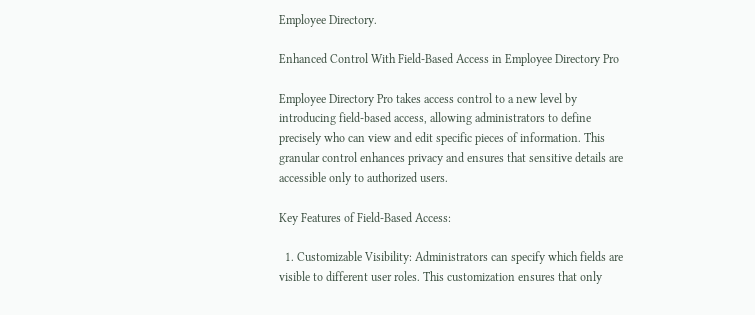Employee Directory.

Enhanced Control With Field-Based Access in Employee Directory Pro

Employee Directory Pro takes access control to a new level by introducing field-based access, allowing administrators to define precisely who can view and edit specific pieces of information. This granular control enhances privacy and ensures that sensitive details are accessible only to authorized users.

Key Features of Field-Based Access:

  1. Customizable Visibility: Administrators can specify which fields are visible to different user roles. This customization ensures that only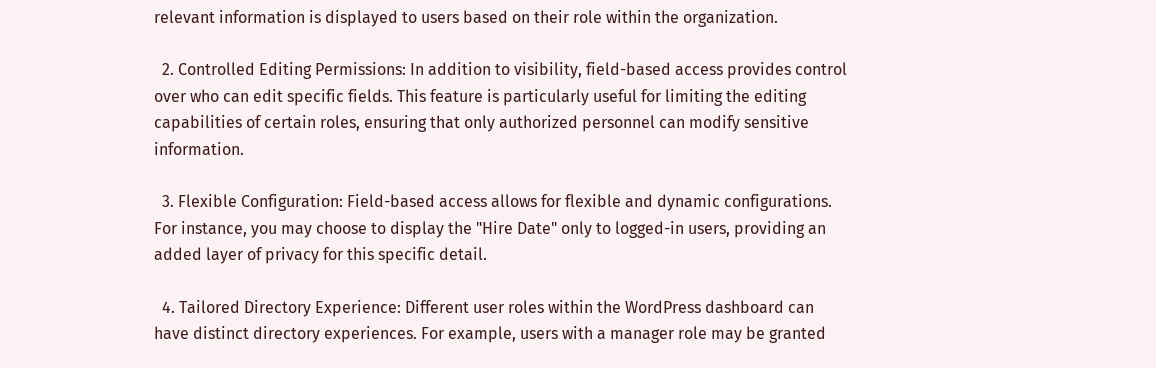relevant information is displayed to users based on their role within the organization.

  2. Controlled Editing Permissions: In addition to visibility, field-based access provides control over who can edit specific fields. This feature is particularly useful for limiting the editing capabilities of certain roles, ensuring that only authorized personnel can modify sensitive information.

  3. Flexible Configuration: Field-based access allows for flexible and dynamic configurations. For instance, you may choose to display the "Hire Date" only to logged-in users, providing an added layer of privacy for this specific detail.

  4. Tailored Directory Experience: Different user roles within the WordPress dashboard can have distinct directory experiences. For example, users with a manager role may be granted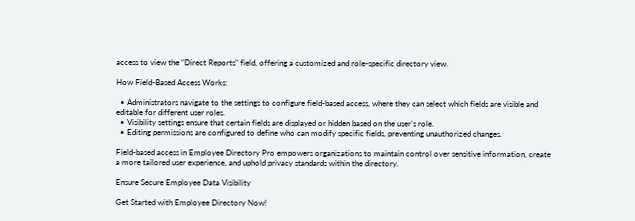access to view the "Direct Reports" field, offering a customized and role-specific directory view.

How Field-Based Access Works:

  • Administrators navigate to the settings to configure field-based access, where they can select which fields are visible and editable for different user roles.
  • Visibility settings ensure that certain fields are displayed or hidden based on the user's role.
  • Editing permissions are configured to define who can modify specific fields, preventing unauthorized changes.

Field-based access in Employee Directory Pro empowers organizations to maintain control over sensitive information, create a more tailored user experience, and uphold privacy standards within the directory.

Ensure Secure Employee Data Visibility

Get Started with Employee Directory Now!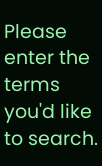Please enter the terms you'd like to search.